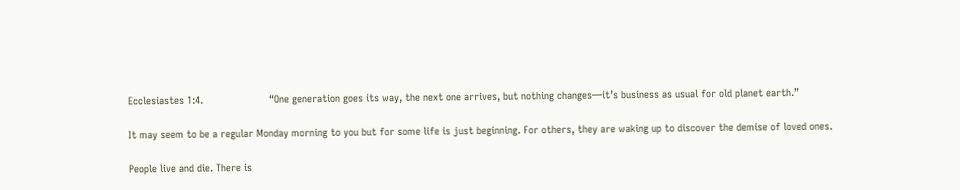Ecclesiastes 1:4.                      “One generation goes its way, the next one arrives, but nothing changes—it’s business as usual for old planet earth.”

It may seem to be a regular Monday morning to you but for some life is just beginning. For others, they are waking up to discover the demise of loved ones.

People live and die. There is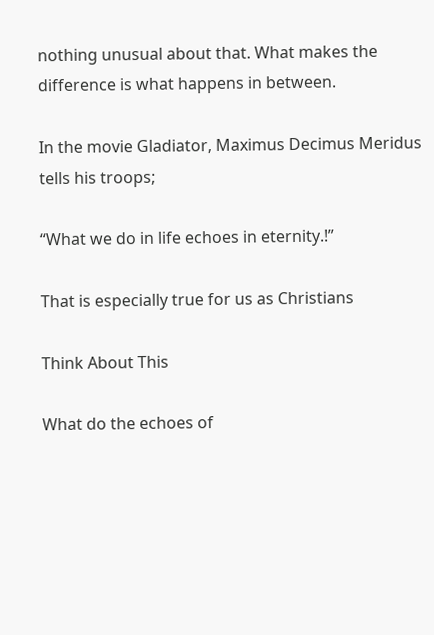nothing unusual about that. What makes the difference is what happens in between.

In the movie Gladiator, Maximus Decimus Meridus tells his troops;

“What we do in life echoes in eternity.!”

That is especially true for us as Christians

Think About This

What do the echoes of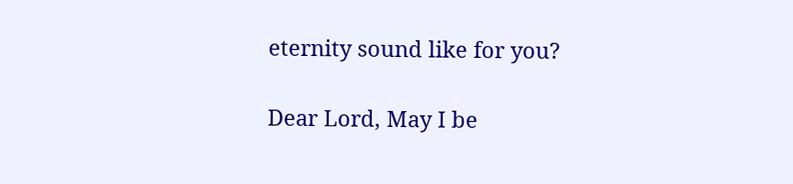eternity sound like for you?

Dear Lord, May I be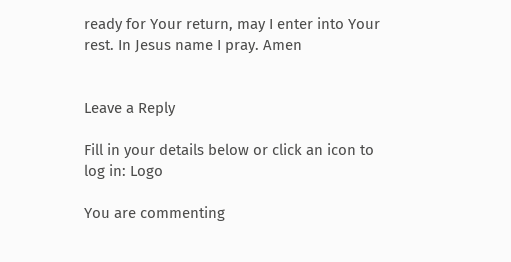ready for Your return, may I enter into Your rest. In Jesus name I pray. Amen


Leave a Reply

Fill in your details below or click an icon to log in: Logo

You are commenting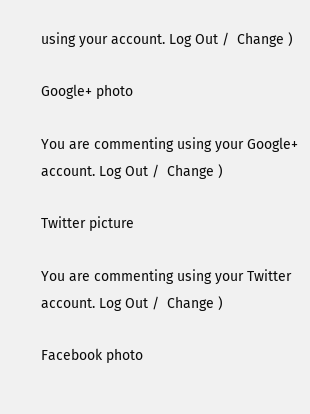using your account. Log Out /  Change )

Google+ photo

You are commenting using your Google+ account. Log Out /  Change )

Twitter picture

You are commenting using your Twitter account. Log Out /  Change )

Facebook photo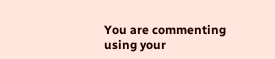You are commenting using your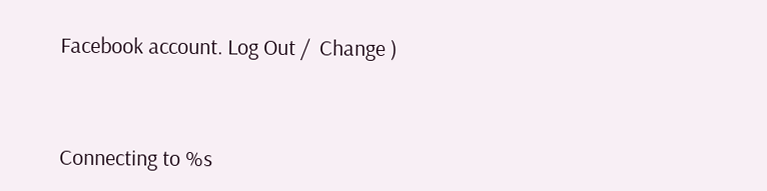Facebook account. Log Out /  Change )


Connecting to %s